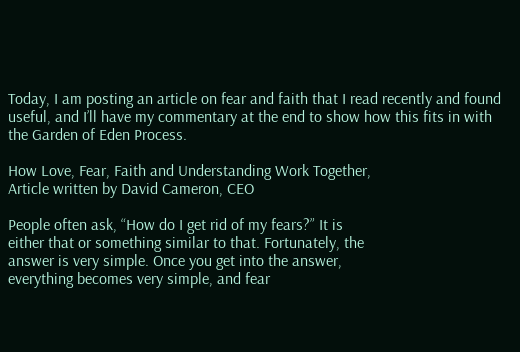Today, I am posting an article on fear and faith that I read recently and found useful, and I’ll have my commentary at the end to show how this fits in with the Garden of Eden Process.

How Love, Fear, Faith and Understanding Work Together,
Article written by David Cameron, CEO

People often ask, “How do I get rid of my fears?” It is
either that or something similar to that. Fortunately, the
answer is very simple. Once you get into the answer,
everything becomes very simple, and fear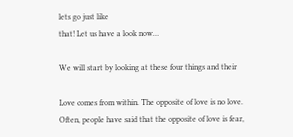lets go just like
that! Let us have a look now…

We will start by looking at these four things and their

Love comes from within. The opposite of love is no love.
Often, people have said that the opposite of love is fear,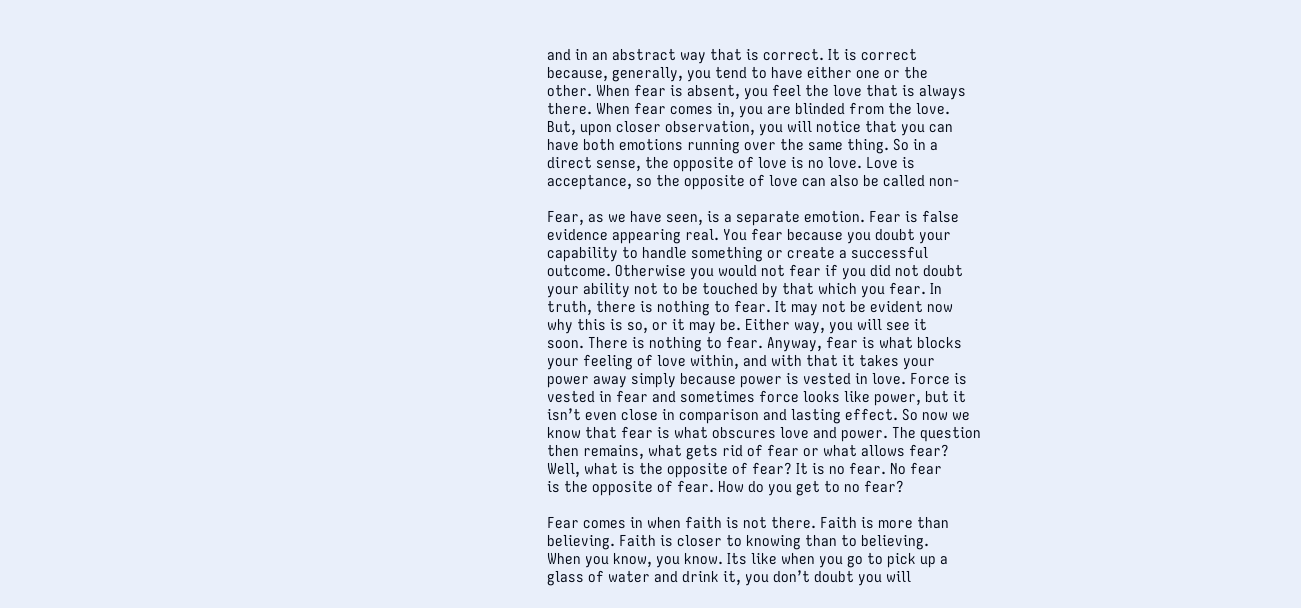and in an abstract way that is correct. It is correct
because, generally, you tend to have either one or the
other. When fear is absent, you feel the love that is always
there. When fear comes in, you are blinded from the love.
But, upon closer observation, you will notice that you can
have both emotions running over the same thing. So in a
direct sense, the opposite of love is no love. Love is
acceptance, so the opposite of love can also be called non-

Fear, as we have seen, is a separate emotion. Fear is false
evidence appearing real. You fear because you doubt your
capability to handle something or create a successful
outcome. Otherwise you would not fear if you did not doubt
your ability not to be touched by that which you fear. In
truth, there is nothing to fear. It may not be evident now
why this is so, or it may be. Either way, you will see it
soon. There is nothing to fear. Anyway, fear is what blocks
your feeling of love within, and with that it takes your
power away simply because power is vested in love. Force is
vested in fear and sometimes force looks like power, but it
isn’t even close in comparison and lasting effect. So now we
know that fear is what obscures love and power. The question
then remains, what gets rid of fear or what allows fear?
Well, what is the opposite of fear? It is no fear. No fear
is the opposite of fear. How do you get to no fear?

Fear comes in when faith is not there. Faith is more than
believing. Faith is closer to knowing than to believing.
When you know, you know. Its like when you go to pick up a
glass of water and drink it, you don’t doubt you will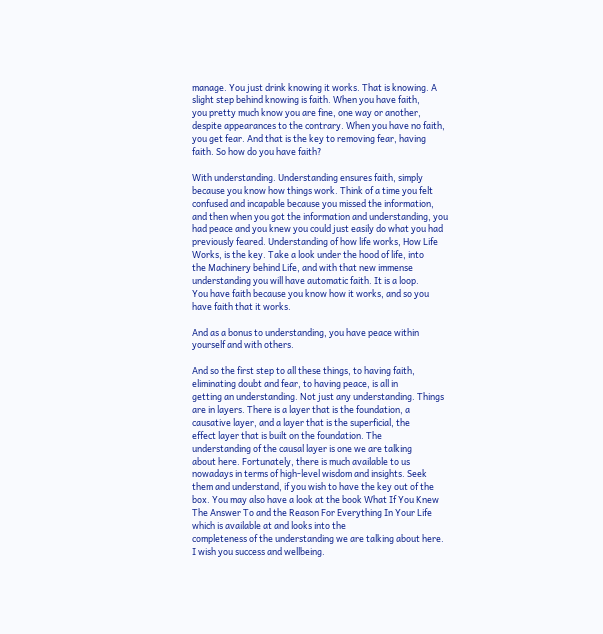manage. You just drink knowing it works. That is knowing. A
slight step behind knowing is faith. When you have faith,
you pretty much know you are fine, one way or another,
despite appearances to the contrary. When you have no faith,
you get fear. And that is the key to removing fear, having
faith. So how do you have faith?

With understanding. Understanding ensures faith, simply
because you know how things work. Think of a time you felt
confused and incapable because you missed the information,
and then when you got the information and understanding, you
had peace and you knew you could just easily do what you had
previously feared. Understanding of how life works, How Life
Works, is the key. Take a look under the hood of life, into
the Machinery behind Life, and with that new immense
understanding you will have automatic faith. It is a loop.
You have faith because you know how it works, and so you
have faith that it works.

And as a bonus to understanding, you have peace within
yourself and with others.

And so the first step to all these things, to having faith,
eliminating doubt and fear, to having peace, is all in
getting an understanding. Not just any understanding. Things
are in layers. There is a layer that is the foundation, a
causative layer, and a layer that is the superficial, the
effect layer that is built on the foundation. The
understanding of the causal layer is one we are talking
about here. Fortunately, there is much available to us
nowadays in terms of high-level wisdom and insights. Seek
them and understand, if you wish to have the key out of the
box. You may also have a look at the book What If You Knew
The Answer To and the Reason For Everything In Your Life
which is available at and looks into the
completeness of the understanding we are talking about here.
I wish you success and wellbeing.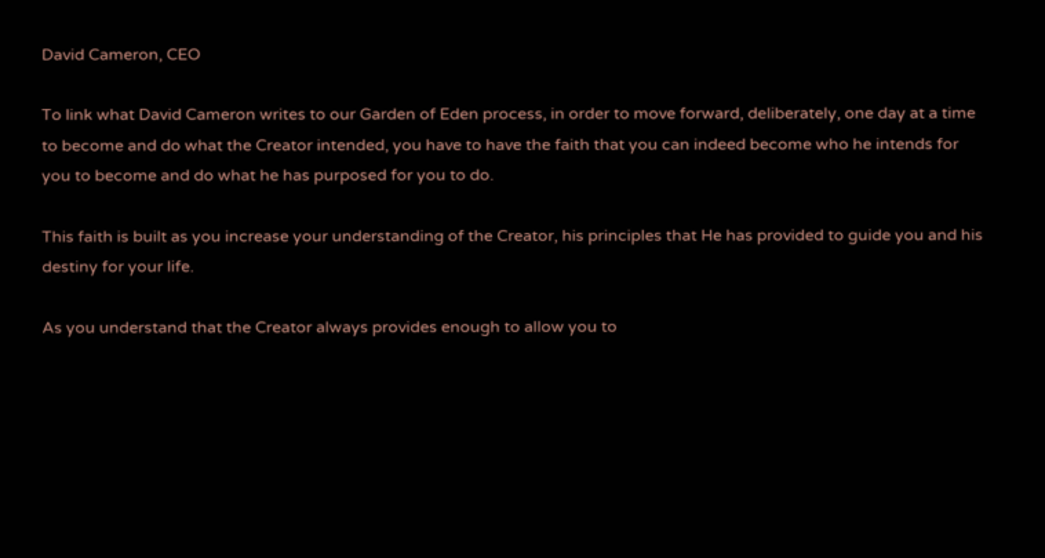David Cameron, CEO

To link what David Cameron writes to our Garden of Eden process, in order to move forward, deliberately, one day at a time to become and do what the Creator intended, you have to have the faith that you can indeed become who he intends for you to become and do what he has purposed for you to do.

This faith is built as you increase your understanding of the Creator, his principles that He has provided to guide you and his destiny for your life.

As you understand that the Creator always provides enough to allow you to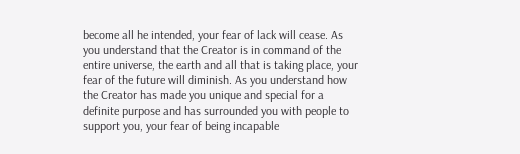become all he intended, your fear of lack will cease. As you understand that the Creator is in command of the entire universe, the earth and all that is taking place, your fear of the future will diminish. As you understand how the Creator has made you unique and special for a definite purpose and has surrounded you with people to support you, your fear of being incapable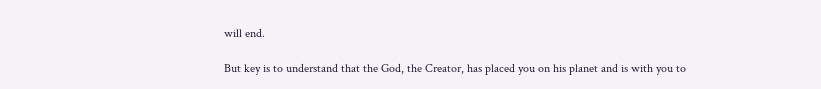will end.

But key is to understand that the God, the Creator, has placed you on his planet and is with you to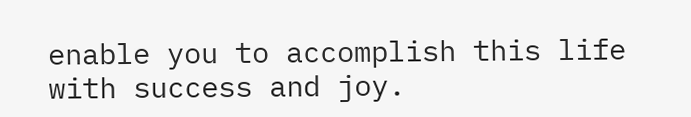enable you to accomplish this life with success and joy.